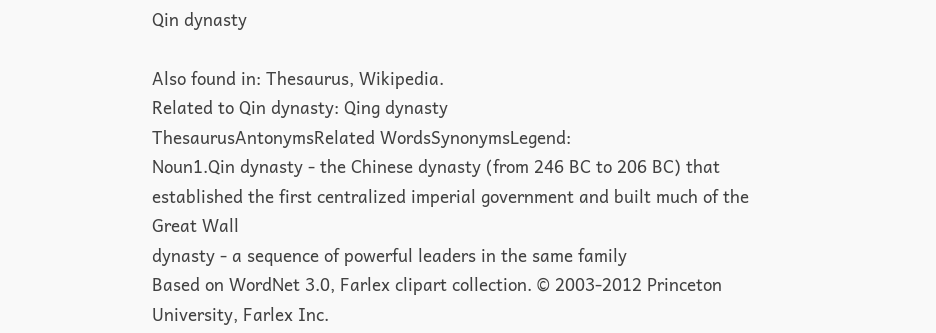Qin dynasty

Also found in: Thesaurus, Wikipedia.
Related to Qin dynasty: Qing dynasty
ThesaurusAntonymsRelated WordsSynonymsLegend:
Noun1.Qin dynasty - the Chinese dynasty (from 246 BC to 206 BC) that established the first centralized imperial government and built much of the Great Wall
dynasty - a sequence of powerful leaders in the same family
Based on WordNet 3.0, Farlex clipart collection. © 2003-2012 Princeton University, Farlex Inc.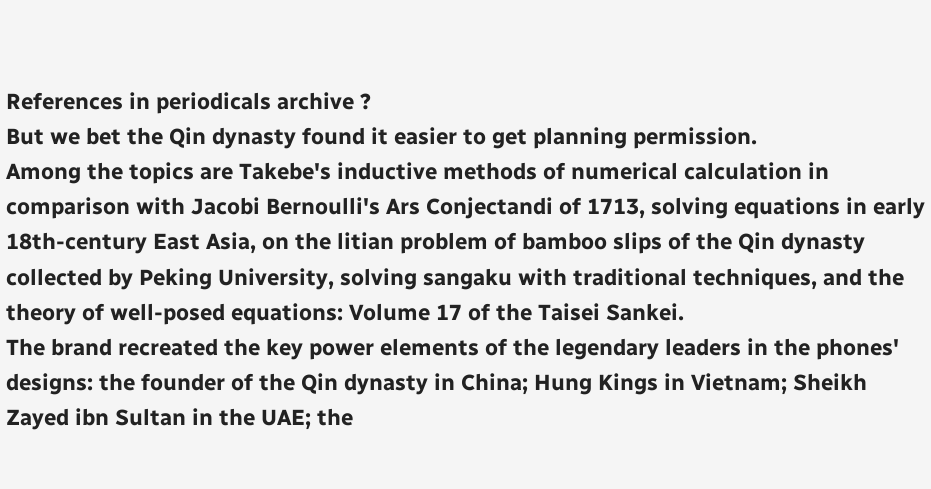References in periodicals archive ?
But we bet the Qin dynasty found it easier to get planning permission.
Among the topics are Takebe's inductive methods of numerical calculation in comparison with Jacobi Bernoulli's Ars Conjectandi of 1713, solving equations in early 18th-century East Asia, on the litian problem of bamboo slips of the Qin dynasty collected by Peking University, solving sangaku with traditional techniques, and the theory of well-posed equations: Volume 17 of the Taisei Sankei.
The brand recreated the key power elements of the legendary leaders in the phones' designs: the founder of the Qin dynasty in China; Hung Kings in Vietnam; Sheikh Zayed ibn Sultan in the UAE; the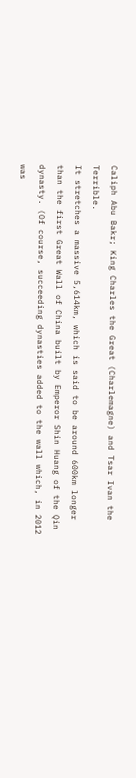Caliph Abu Bakr; King Charles the Great (Charlemagne) and Tsar Ivan the Terrible.
It stretches a massive 5,614km, which is said to be around 600km longer than the first Great Wall of China built by Emperor Shin Huang of the Qin dynasty. (Of course, succeeding dynasties added to the wall which, in 2012 was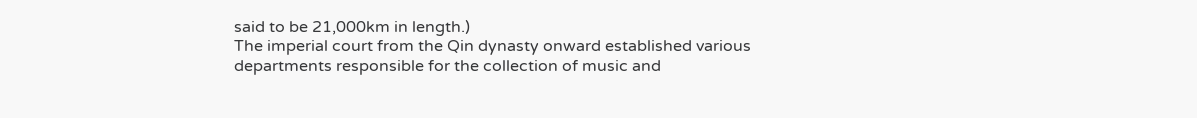said to be 21,000km in length.)
The imperial court from the Qin dynasty onward established various departments responsible for the collection of music and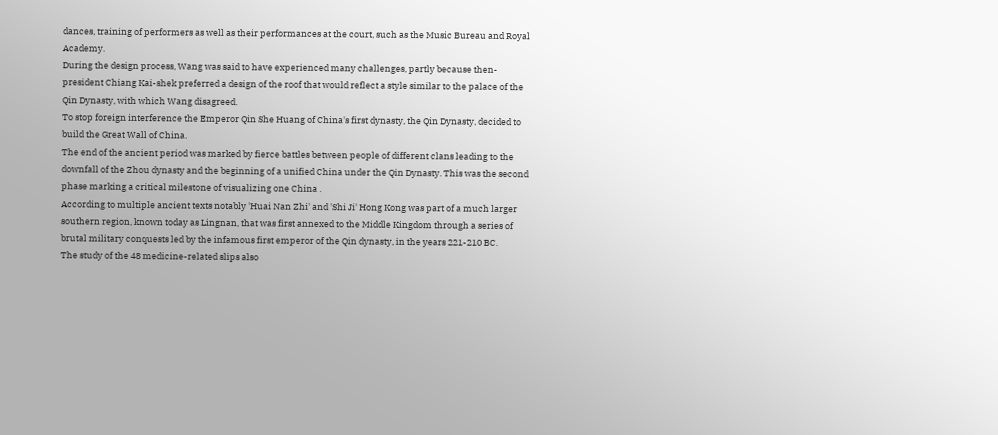dances, training of performers as well as their performances at the court, such as the Music Bureau and Royal Academy.
During the design process, Wang was said to have experienced many challenges, partly because then-president Chiang Kai-shek preferred a design of the roof that would reflect a style similar to the palace of the Qin Dynasty, with which Wang disagreed.
To stop foreign interference the Emperor Qin She Huang of China's first dynasty, the Qin Dynasty, decided to build the Great Wall of China.
The end of the ancient period was marked by fierce battles between people of different clans leading to the downfall of the Zhou dynasty and the beginning of a unified China under the Qin Dynasty. This was the second phase marking a critical milestone of visualizing one China .
According to multiple ancient texts notably 'Huai Nan Zhi' and 'Shi Ji' Hong Kong was part of a much larger southern region, known today as Lingnan, that was first annexed to the Middle Kingdom through a series of brutal military conquests led by the infamous first emperor of the Qin dynasty, in the years 221-210 BC.
The study of the 48 medicine-related slips also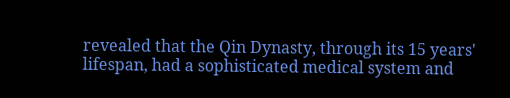revealed that the Qin Dynasty, through its 15 years' lifespan, had a sophisticated medical system and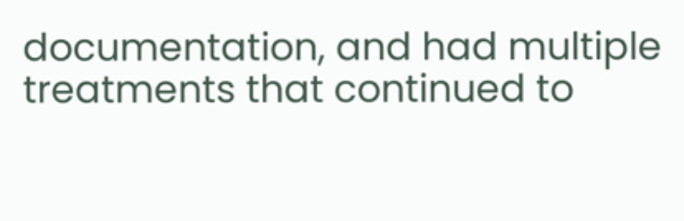documentation, and had multiple treatments that continued to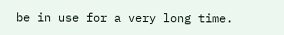be in use for a very long time.